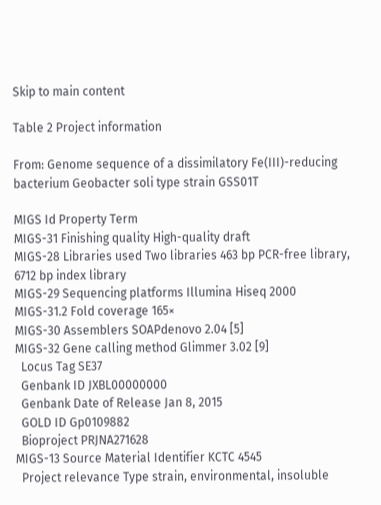Skip to main content

Table 2 Project information

From: Genome sequence of a dissimilatory Fe(III)-reducing bacterium Geobacter soli type strain GSS01T

MIGS Id Property Term
MIGS-31 Finishing quality High-quality draft
MIGS-28 Libraries used Two libraries 463 bp PCR-free library, 6712 bp index library
MIGS-29 Sequencing platforms Illumina Hiseq 2000
MIGS-31.2 Fold coverage 165×
MIGS-30 Assemblers SOAPdenovo 2.04 [5]
MIGS-32 Gene calling method Glimmer 3.02 [9]
  Locus Tag SE37
  Genbank ID JXBL00000000
  Genbank Date of Release Jan 8, 2015
  GOLD ID Gp0109882
  Bioproject PRJNA271628
MIGS-13 Source Material Identifier KCTC 4545
  Project relevance Type strain, environmental, insoluble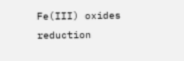Fe(III) oxides reduction